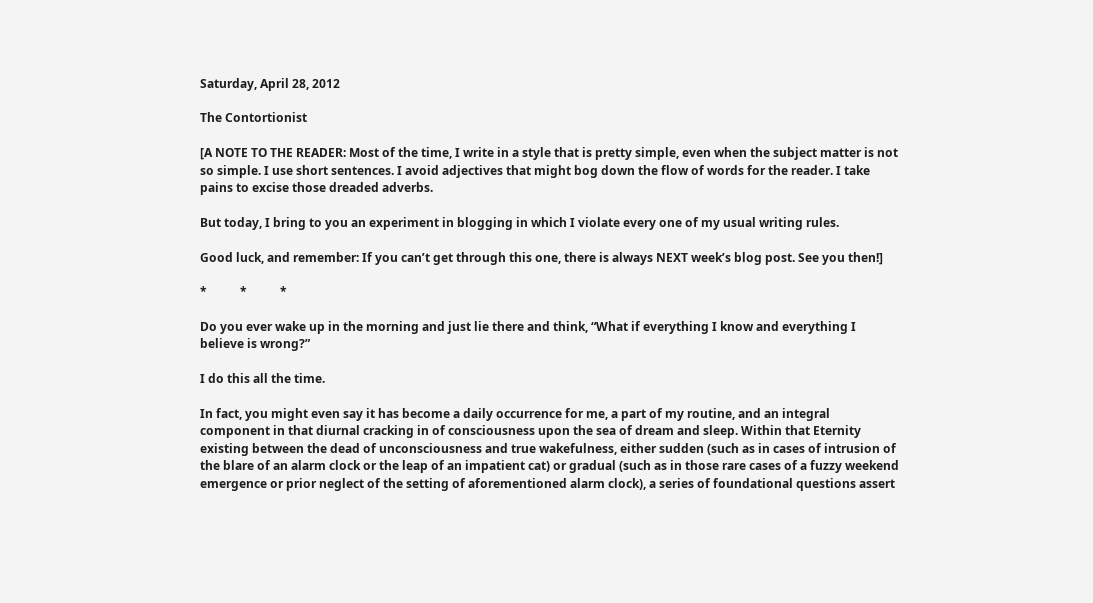Saturday, April 28, 2012

The Contortionist

[A NOTE TO THE READER: Most of the time, I write in a style that is pretty simple, even when the subject matter is not so simple. I use short sentences. I avoid adjectives that might bog down the flow of words for the reader. I take pains to excise those dreaded adverbs.

But today, I bring to you an experiment in blogging in which I violate every one of my usual writing rules.

Good luck, and remember: If you can’t get through this one, there is always NEXT week’s blog post. See you then!]

*           *           *

Do you ever wake up in the morning and just lie there and think, “What if everything I know and everything I believe is wrong?”

I do this all the time.

In fact, you might even say it has become a daily occurrence for me, a part of my routine, and an integral component in that diurnal cracking in of consciousness upon the sea of dream and sleep. Within that Eternity existing between the dead of unconsciousness and true wakefulness, either sudden (such as in cases of intrusion of the blare of an alarm clock or the leap of an impatient cat) or gradual (such as in those rare cases of a fuzzy weekend emergence or prior neglect of the setting of aforementioned alarm clock), a series of foundational questions assert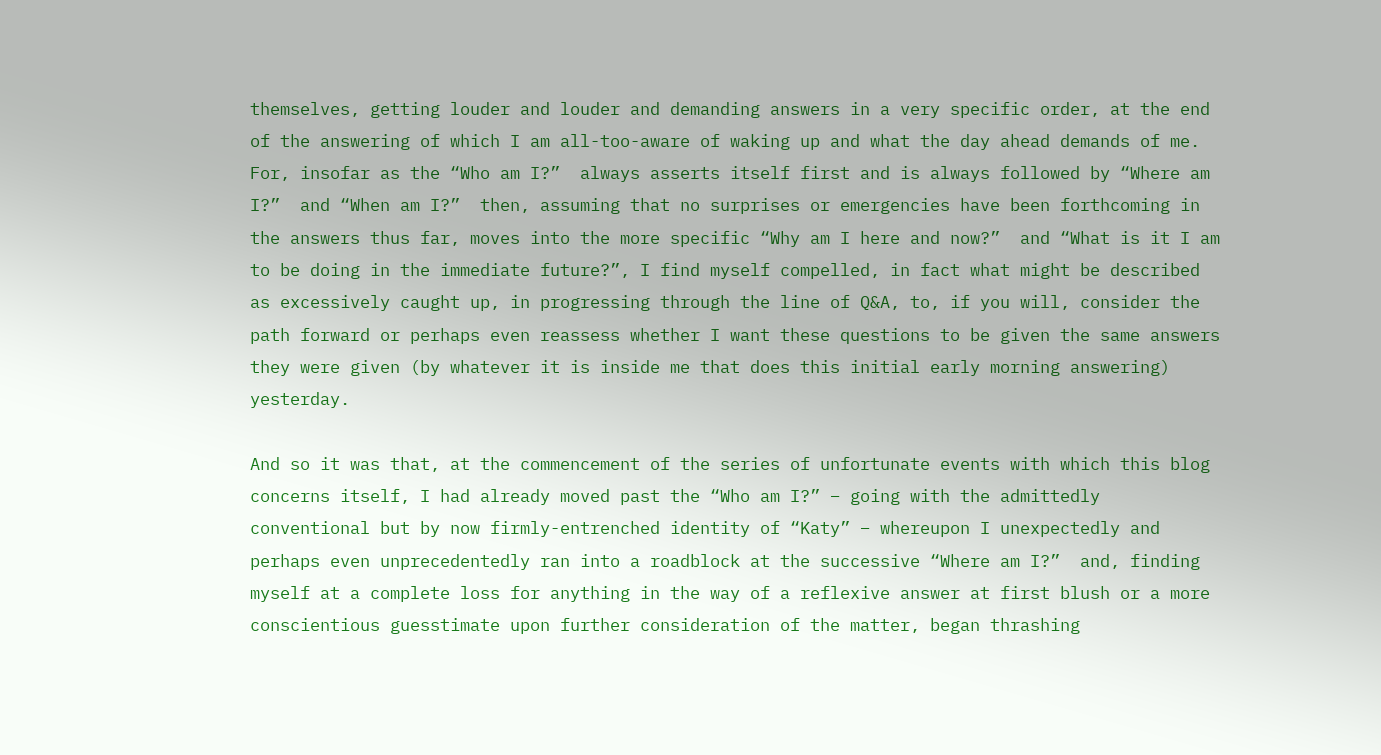themselves, getting louder and louder and demanding answers in a very specific order, at the end of the answering of which I am all-too-aware of waking up and what the day ahead demands of me. For, insofar as the “Who am I?”  always asserts itself first and is always followed by “Where am I?”  and “When am I?”  then, assuming that no surprises or emergencies have been forthcoming in the answers thus far, moves into the more specific “Why am I here and now?”  and “What is it I am to be doing in the immediate future?”, I find myself compelled, in fact what might be described as excessively caught up, in progressing through the line of Q&A, to, if you will, consider the path forward or perhaps even reassess whether I want these questions to be given the same answers they were given (by whatever it is inside me that does this initial early morning answering) yesterday.

And so it was that, at the commencement of the series of unfortunate events with which this blog concerns itself, I had already moved past the “Who am I?” – going with the admittedly conventional but by now firmly-entrenched identity of “Katy” – whereupon I unexpectedly and perhaps even unprecedentedly ran into a roadblock at the successive “Where am I?”  and, finding myself at a complete loss for anything in the way of a reflexive answer at first blush or a more conscientious guesstimate upon further consideration of the matter, began thrashing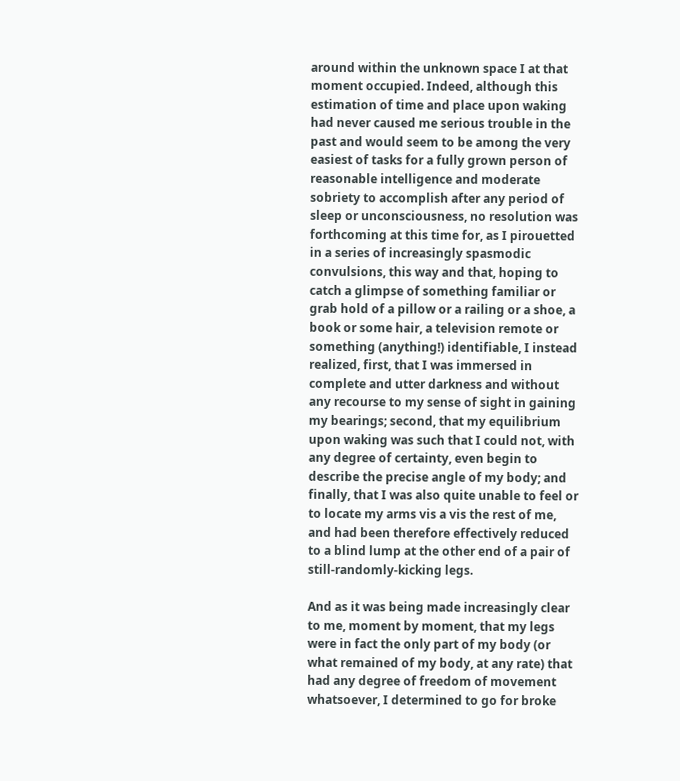around within the unknown space I at that moment occupied. Indeed, although this estimation of time and place upon waking had never caused me serious trouble in the past and would seem to be among the very easiest of tasks for a fully grown person of reasonable intelligence and moderate sobriety to accomplish after any period of sleep or unconsciousness, no resolution was forthcoming at this time for, as I pirouetted in a series of increasingly spasmodic convulsions, this way and that, hoping to catch a glimpse of something familiar or grab hold of a pillow or a railing or a shoe, a book or some hair, a television remote or something (anything!) identifiable, I instead realized, first, that I was immersed in complete and utter darkness and without any recourse to my sense of sight in gaining my bearings; second, that my equilibrium upon waking was such that I could not, with any degree of certainty, even begin to describe the precise angle of my body; and finally, that I was also quite unable to feel or to locate my arms vis a vis the rest of me, and had been therefore effectively reduced to a blind lump at the other end of a pair of still-randomly-kicking legs.

And as it was being made increasingly clear to me, moment by moment, that my legs were in fact the only part of my body (or what remained of my body, at any rate) that had any degree of freedom of movement whatsoever, I determined to go for broke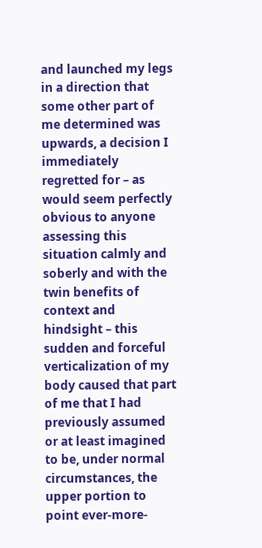and launched my legs in a direction that some other part of me determined was upwards, a decision I immediately regretted for – as would seem perfectly obvious to anyone assessing this situation calmly and soberly and with the twin benefits of context and hindsight – this sudden and forceful verticalization of my body caused that part of me that I had previously assumed or at least imagined to be, under normal circumstances, the upper portion to point ever-more-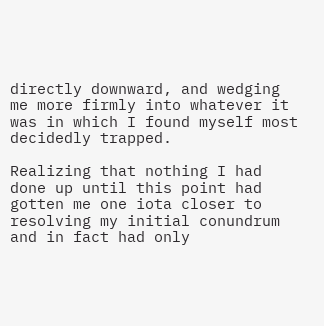directly downward, and wedging me more firmly into whatever it was in which I found myself most decidedly trapped.

Realizing that nothing I had done up until this point had gotten me one iota closer to resolving my initial conundrum and in fact had only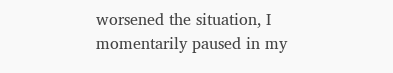worsened the situation, I momentarily paused in my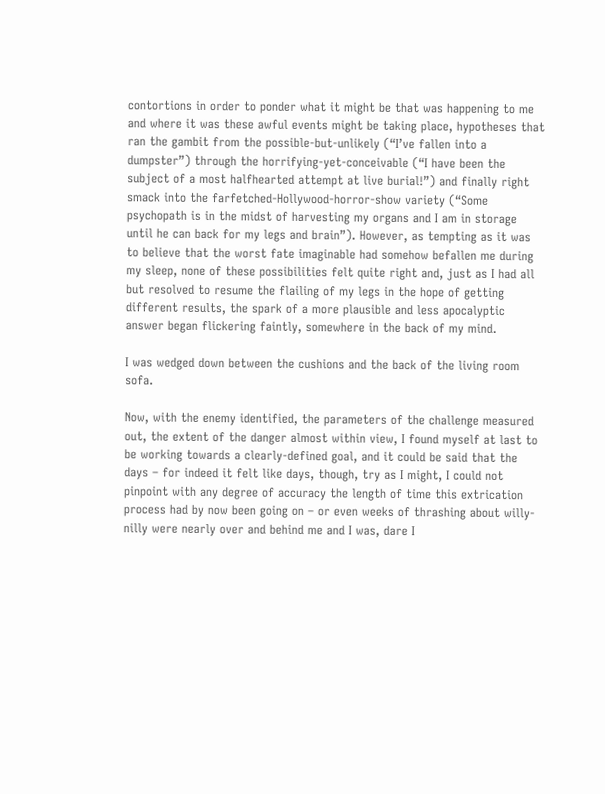contortions in order to ponder what it might be that was happening to me and where it was these awful events might be taking place, hypotheses that ran the gambit from the possible-but-unlikely (“I’ve fallen into a dumpster”) through the horrifying-yet-conceivable (“I have been the subject of a most halfhearted attempt at live burial!”) and finally right smack into the farfetched-Hollywood-horror-show variety (“Some psychopath is in the midst of harvesting my organs and I am in storage until he can back for my legs and brain”). However, as tempting as it was to believe that the worst fate imaginable had somehow befallen me during my sleep, none of these possibilities felt quite right and, just as I had all but resolved to resume the flailing of my legs in the hope of getting different results, the spark of a more plausible and less apocalyptic answer began flickering faintly, somewhere in the back of my mind.

I was wedged down between the cushions and the back of the living room sofa.

Now, with the enemy identified, the parameters of the challenge measured out, the extent of the danger almost within view, I found myself at last to be working towards a clearly-defined goal, and it could be said that the days – for indeed it felt like days, though, try as I might, I could not pinpoint with any degree of accuracy the length of time this extrication process had by now been going on – or even weeks of thrashing about willy-nilly were nearly over and behind me and I was, dare I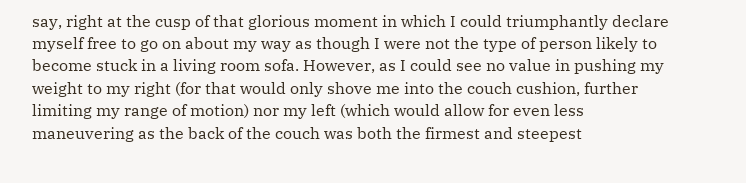say, right at the cusp of that glorious moment in which I could triumphantly declare myself free to go on about my way as though I were not the type of person likely to become stuck in a living room sofa. However, as I could see no value in pushing my weight to my right (for that would only shove me into the couch cushion, further limiting my range of motion) nor my left (which would allow for even less maneuvering as the back of the couch was both the firmest and steepest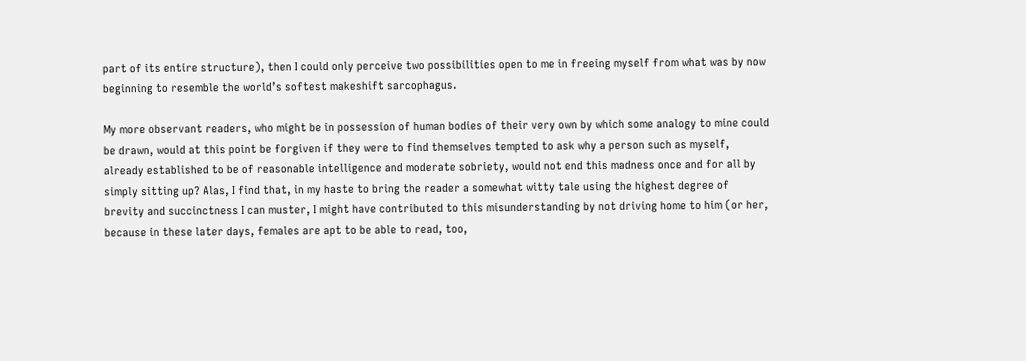part of its entire structure), then I could only perceive two possibilities open to me in freeing myself from what was by now beginning to resemble the world’s softest makeshift sarcophagus.

My more observant readers, who might be in possession of human bodies of their very own by which some analogy to mine could be drawn, would at this point be forgiven if they were to find themselves tempted to ask why a person such as myself, already established to be of reasonable intelligence and moderate sobriety, would not end this madness once and for all by simply sitting up? Alas, I find that, in my haste to bring the reader a somewhat witty tale using the highest degree of brevity and succinctness I can muster, I might have contributed to this misunderstanding by not driving home to him (or her, because in these later days, females are apt to be able to read, too,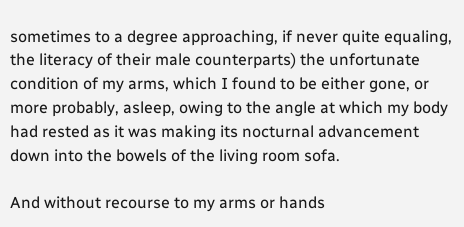sometimes to a degree approaching, if never quite equaling, the literacy of their male counterparts) the unfortunate condition of my arms, which I found to be either gone, or more probably, asleep, owing to the angle at which my body had rested as it was making its nocturnal advancement down into the bowels of the living room sofa.

And without recourse to my arms or hands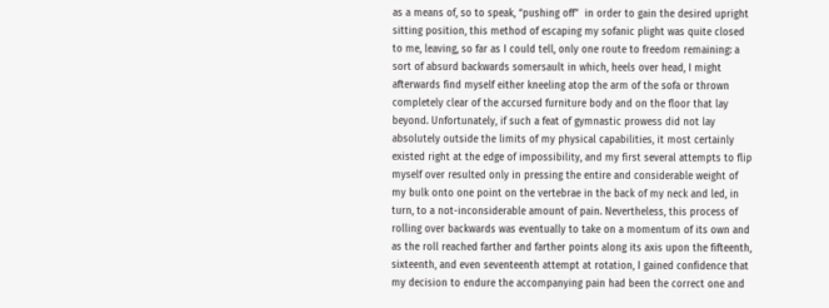as a means of, so to speak, “pushing off”  in order to gain the desired upright sitting position, this method of escaping my sofanic plight was quite closed to me, leaving, so far as I could tell, only one route to freedom remaining: a sort of absurd backwards somersault in which, heels over head, I might afterwards find myself either kneeling atop the arm of the sofa or thrown completely clear of the accursed furniture body and on the floor that lay beyond. Unfortunately, if such a feat of gymnastic prowess did not lay absolutely outside the limits of my physical capabilities, it most certainly existed right at the edge of impossibility, and my first several attempts to flip myself over resulted only in pressing the entire and considerable weight of my bulk onto one point on the vertebrae in the back of my neck and led, in turn, to a not-inconsiderable amount of pain. Nevertheless, this process of rolling over backwards was eventually to take on a momentum of its own and as the roll reached farther and farther points along its axis upon the fifteenth, sixteenth, and even seventeenth attempt at rotation, I gained confidence that my decision to endure the accompanying pain had been the correct one and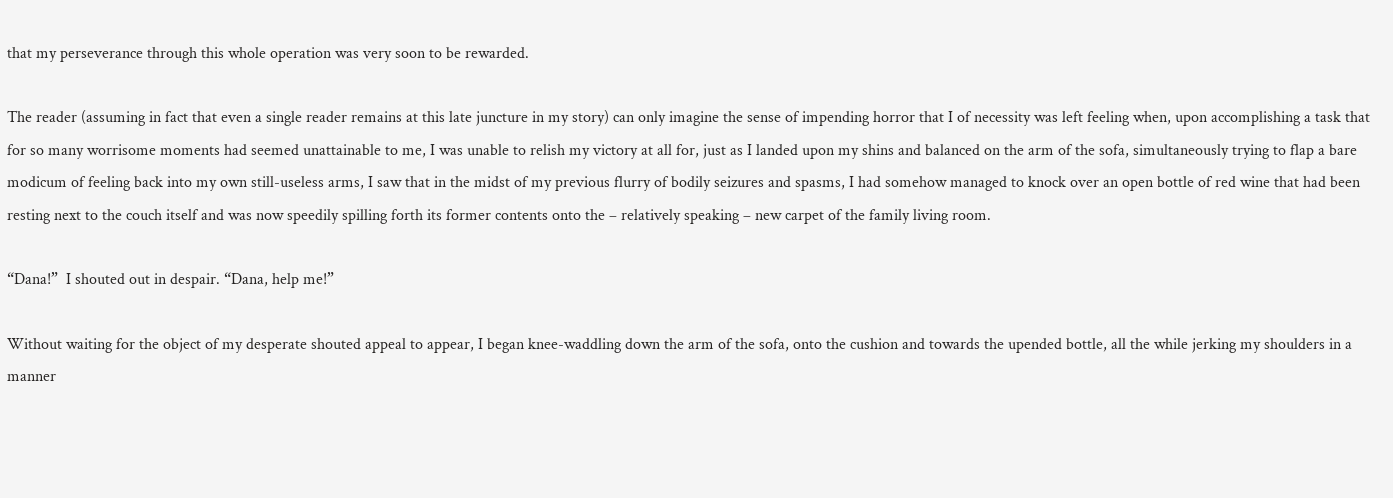that my perseverance through this whole operation was very soon to be rewarded.

The reader (assuming in fact that even a single reader remains at this late juncture in my story) can only imagine the sense of impending horror that I of necessity was left feeling when, upon accomplishing a task that for so many worrisome moments had seemed unattainable to me, I was unable to relish my victory at all for, just as I landed upon my shins and balanced on the arm of the sofa, simultaneously trying to flap a bare modicum of feeling back into my own still-useless arms, I saw that in the midst of my previous flurry of bodily seizures and spasms, I had somehow managed to knock over an open bottle of red wine that had been resting next to the couch itself and was now speedily spilling forth its former contents onto the – relatively speaking – new carpet of the family living room.

“Dana!”  I shouted out in despair. “Dana, help me!”

Without waiting for the object of my desperate shouted appeal to appear, I began knee-waddling down the arm of the sofa, onto the cushion and towards the upended bottle, all the while jerking my shoulders in a manner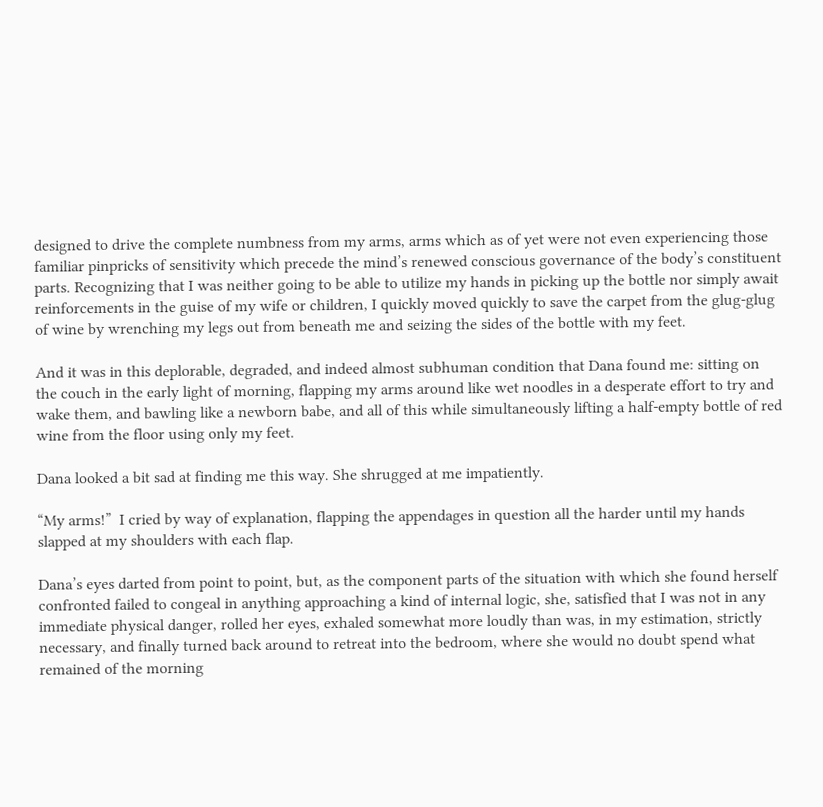designed to drive the complete numbness from my arms, arms which as of yet were not even experiencing those familiar pinpricks of sensitivity which precede the mind’s renewed conscious governance of the body’s constituent parts. Recognizing that I was neither going to be able to utilize my hands in picking up the bottle nor simply await reinforcements in the guise of my wife or children, I quickly moved quickly to save the carpet from the glug-glug  of wine by wrenching my legs out from beneath me and seizing the sides of the bottle with my feet.

And it was in this deplorable, degraded, and indeed almost subhuman condition that Dana found me: sitting on the couch in the early light of morning, flapping my arms around like wet noodles in a desperate effort to try and wake them, and bawling like a newborn babe, and all of this while simultaneously lifting a half-empty bottle of red wine from the floor using only my feet.

Dana looked a bit sad at finding me this way. She shrugged at me impatiently.

“My arms!”  I cried by way of explanation, flapping the appendages in question all the harder until my hands slapped at my shoulders with each flap.

Dana’s eyes darted from point to point, but, as the component parts of the situation with which she found herself confronted failed to congeal in anything approaching a kind of internal logic, she, satisfied that I was not in any immediate physical danger, rolled her eyes, exhaled somewhat more loudly than was, in my estimation, strictly necessary, and finally turned back around to retreat into the bedroom, where she would no doubt spend what remained of the morning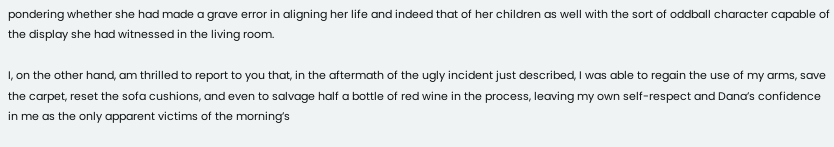pondering whether she had made a grave error in aligning her life and indeed that of her children as well with the sort of oddball character capable of the display she had witnessed in the living room.

I, on the other hand, am thrilled to report to you that, in the aftermath of the ugly incident just described, I was able to regain the use of my arms, save the carpet, reset the sofa cushions, and even to salvage half a bottle of red wine in the process, leaving my own self-respect and Dana’s confidence in me as the only apparent victims of the morning’s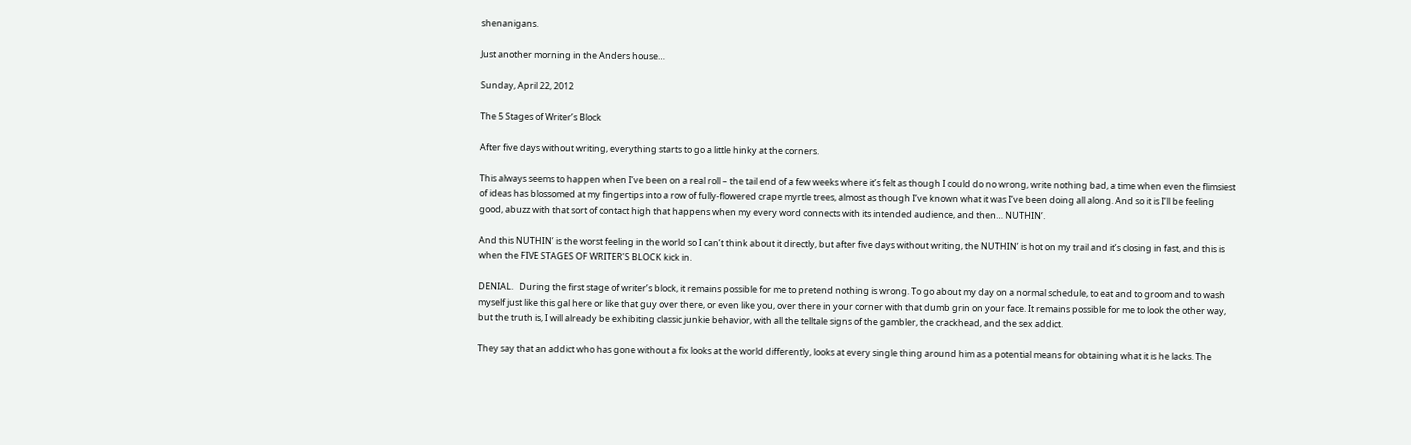shenanigans.

Just another morning in the Anders house…

Sunday, April 22, 2012

The 5 Stages of Writer’s Block

After five days without writing, everything starts to go a little hinky at the corners.

This always seems to happen when I’ve been on a real roll – the tail end of a few weeks where it’s felt as though I could do no wrong, write nothing bad, a time when even the flimsiest of ideas has blossomed at my fingertips into a row of fully-flowered crape myrtle trees, almost as though I’ve known what it was I’ve been doing all along. And so it is I’ll be feeling good, abuzz with that sort of contact high that happens when my every word connects with its intended audience, and then… NUTHIN’.

And this NUTHIN’ is the worst feeling in the world so I can’t think about it directly, but after five days without writing, the NUTHIN’ is hot on my trail and it’s closing in fast, and this is when the FIVE STAGES OF WRITER’S BLOCK kick in.

DENIAL.   During the first stage of writer’s block, it remains possible for me to pretend nothing is wrong. To go about my day on a normal schedule, to eat and to groom and to wash myself just like this gal here or like that guy over there, or even like you, over there in your corner with that dumb grin on your face. It remains possible for me to look the other way, but the truth is, I will already be exhibiting classic junkie behavior, with all the telltale signs of the gambler, the crackhead, and the sex addict.

They say that an addict who has gone without a fix looks at the world differently, looks at every single thing around him as a potential means for obtaining what it is he lacks. The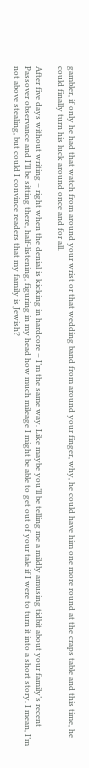gambler, if only he had that watch from around your wrist or that wedding band from around your finger, why, he could have him one more round at the craps table and this time, he could finally turn his luck around once and for all.

After five days without writing – right when the denial is kicking in hardcore – I’m the same way. Like maybe you’ll be telling me a mildly amusing tidbit about your family’s recent Passover observance and I’ll be sitting there, half-listening, figuring in my head how much mileage I might be able to get out of your tale if I were to turn it into a short story. I mean, I’m not above stealing, but could I convince readers that my family is Jewish?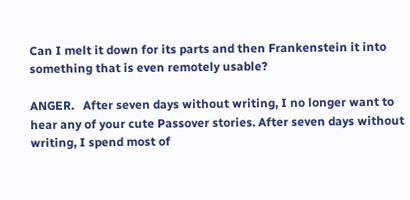Can I melt it down for its parts and then Frankenstein it into something that is even remotely usable?

ANGER.   After seven days without writing, I no longer want to hear any of your cute Passover stories. After seven days without writing, I spend most of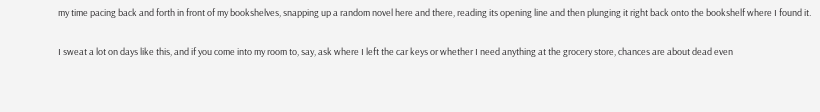my time pacing back and forth in front of my bookshelves, snapping up a random novel here and there, reading its opening line and then plunging it right back onto the bookshelf where I found it.

I sweat a lot on days like this, and if you come into my room to, say, ask where I left the car keys or whether I need anything at the grocery store, chances are about dead even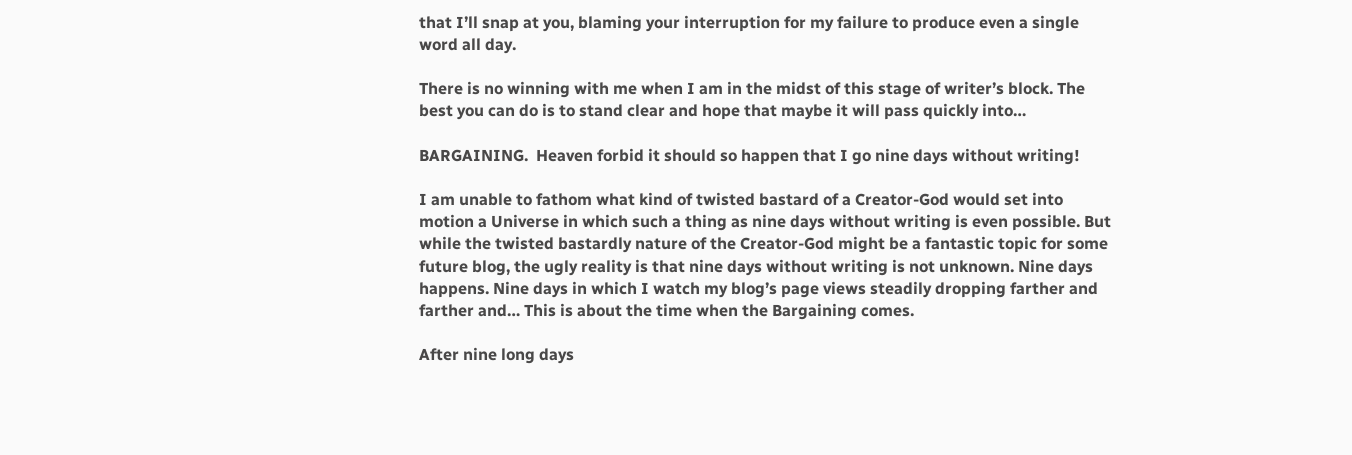that I’ll snap at you, blaming your interruption for my failure to produce even a single word all day.

There is no winning with me when I am in the midst of this stage of writer’s block. The best you can do is to stand clear and hope that maybe it will pass quickly into…

BARGAINING.  Heaven forbid it should so happen that I go nine days without writing!

I am unable to fathom what kind of twisted bastard of a Creator-God would set into motion a Universe in which such a thing as nine days without writing is even possible. But while the twisted bastardly nature of the Creator-God might be a fantastic topic for some future blog, the ugly reality is that nine days without writing is not unknown. Nine days happens. Nine days in which I watch my blog’s page views steadily dropping farther and farther and… This is about the time when the Bargaining comes.

After nine long days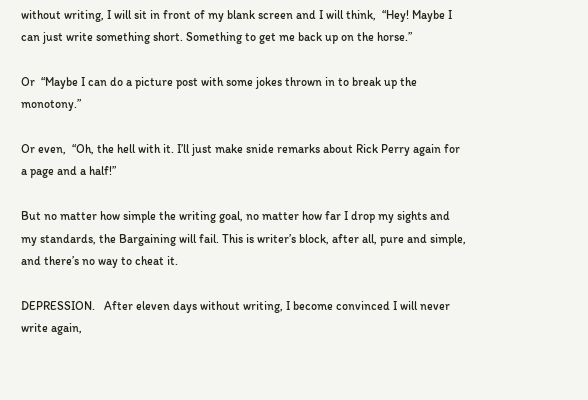without writing, I will sit in front of my blank screen and I will think,  “Hey! Maybe I can just write something short. Something to get me back up on the horse.”

Or  “Maybe I can do a picture post with some jokes thrown in to break up the monotony.”

Or even,  “Oh, the hell with it. I’ll just make snide remarks about Rick Perry again for a page and a half!”

But no matter how simple the writing goal, no matter how far I drop my sights and my standards, the Bargaining will fail. This is writer’s block, after all, pure and simple, and there’s no way to cheat it.

DEPRESSION.   After eleven days without writing, I become convinced I will never write again,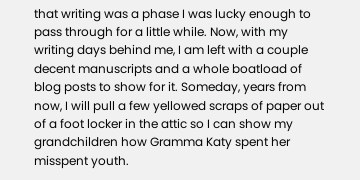that writing was a phase I was lucky enough to pass through for a little while. Now, with my writing days behind me, I am left with a couple decent manuscripts and a whole boatload of blog posts to show for it. Someday, years from now, I will pull a few yellowed scraps of paper out of a foot locker in the attic so I can show my grandchildren how Gramma Katy spent her misspent youth.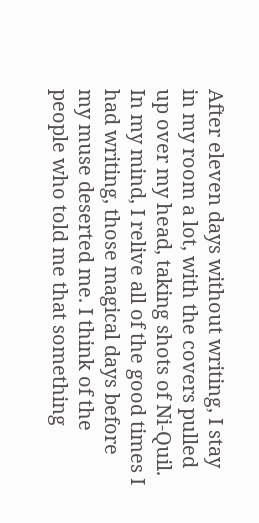After eleven days without writing, I stay in my room a lot, with the covers pulled up over my head, taking shots of Ni-Quil. In my mind, I relive all of the good times I had writing, those magical days before my muse deserted me. I think of the people who told me that something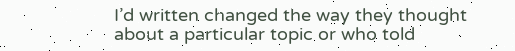I’d written changed the way they thought about a particular topic or who told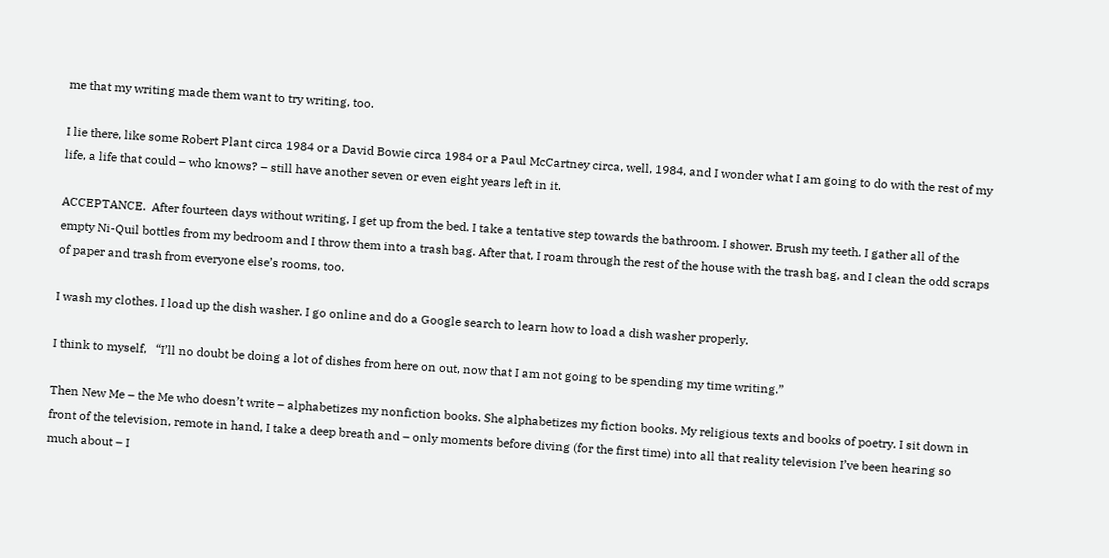me that my writing made them want to try writing, too.

I lie there, like some Robert Plant circa 1984 or a David Bowie circa 1984 or a Paul McCartney circa, well, 1984, and I wonder what I am going to do with the rest of my life, a life that could – who knows? – still have another seven or even eight years left in it.

ACCEPTANCE.  After fourteen days without writing, I get up from the bed. I take a tentative step towards the bathroom. I shower. Brush my teeth. I gather all of the empty Ni-Quil bottles from my bedroom and I throw them into a trash bag. After that, I roam through the rest of the house with the trash bag, and I clean the odd scraps of paper and trash from everyone else’s rooms, too.

I wash my clothes. I load up the dish washer. I go online and do a Google search to learn how to load a dish washer properly.

I think to myself,   “I’ll no doubt be doing a lot of dishes from here on out, now that I am not going to be spending my time writing.”

Then New Me – the Me who doesn’t write – alphabetizes my nonfiction books. She alphabetizes my fiction books. My religious texts and books of poetry. I sit down in front of the television, remote in hand, I take a deep breath and – only moments before diving (for the first time) into all that reality television I’ve been hearing so much about – I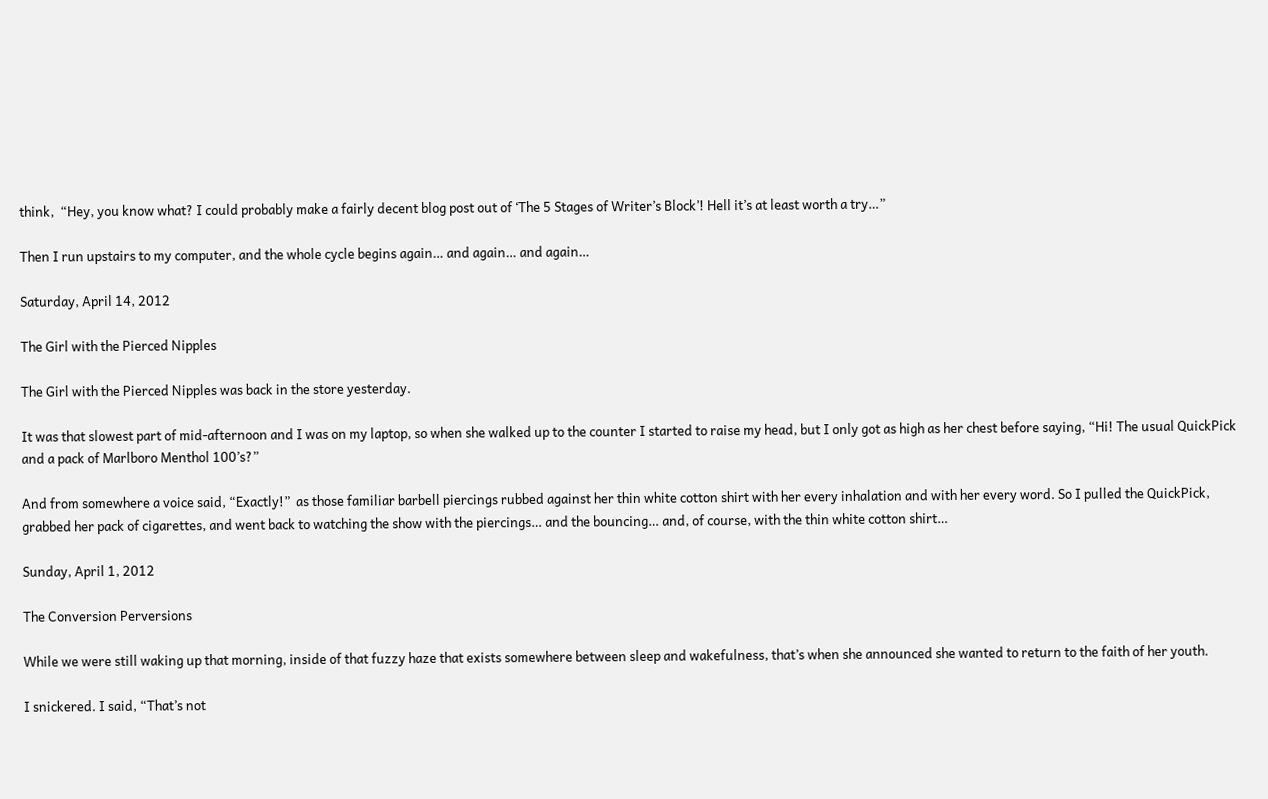think,  “Hey, you know what? I could probably make a fairly decent blog post out of ‘The 5 Stages of Writer’s Block’! Hell it’s at least worth a try…”

Then I run upstairs to my computer, and the whole cycle begins again… and again… and again…

Saturday, April 14, 2012

The Girl with the Pierced Nipples

The Girl with the Pierced Nipples was back in the store yesterday.

It was that slowest part of mid-afternoon and I was on my laptop, so when she walked up to the counter I started to raise my head, but I only got as high as her chest before saying, “Hi! The usual QuickPick and a pack of Marlboro Menthol 100’s?”

And from somewhere a voice said, “Exactly!”  as those familiar barbell piercings rubbed against her thin white cotton shirt with her every inhalation and with her every word. So I pulled the QuickPick, grabbed her pack of cigarettes, and went back to watching the show with the piercings… and the bouncing… and, of course, with the thin white cotton shirt…

Sunday, April 1, 2012

The Conversion Perversions

While we were still waking up that morning, inside of that fuzzy haze that exists somewhere between sleep and wakefulness, that’s when she announced she wanted to return to the faith of her youth.

I snickered. I said, “That’s not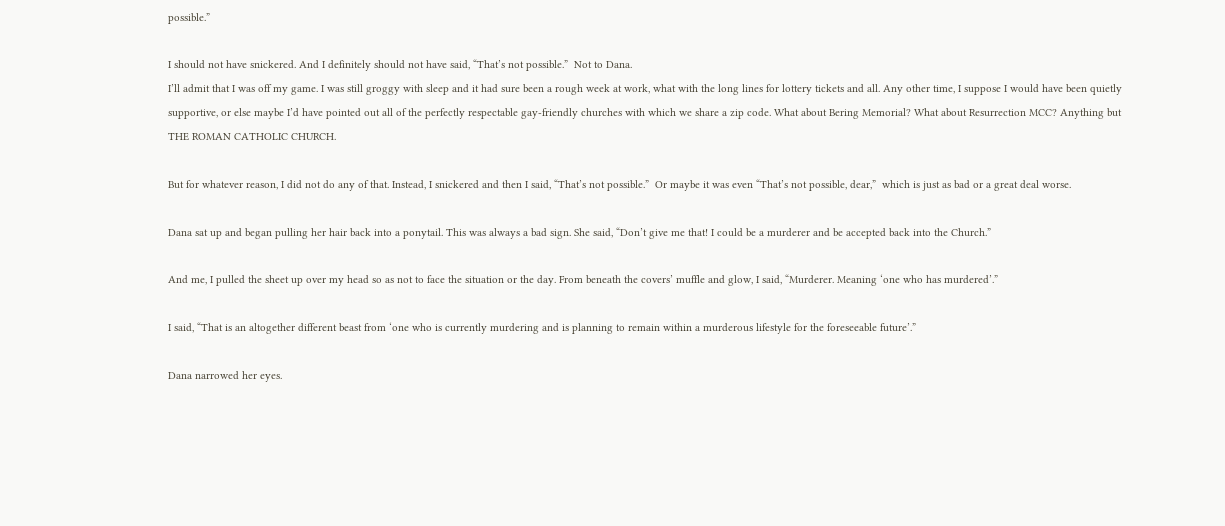possible.”

I should not have snickered. And I definitely should not have said, “That’s not possible.”  Not to Dana.
I’ll admit that I was off my game. I was still groggy with sleep and it had sure been a rough week at work, what with the long lines for lottery tickets and all. Any other time, I suppose I would have been quietly supportive, or else maybe I’d have pointed out all of the perfectly respectable gay-friendly churches with which we share a zip code. What about Bering Memorial? What about Resurrection MCC? Anything but THE ROMAN CATHOLIC CHURCH.

But for whatever reason, I did not do any of that. Instead, I snickered and then I said, “That’s not possible.”  Or maybe it was even “That’s not possible, dear,”  which is just as bad or a great deal worse.

Dana sat up and began pulling her hair back into a ponytail. This was always a bad sign. She said, “Don’t give me that! I could be a murderer and be accepted back into the Church.”

And me, I pulled the sheet up over my head so as not to face the situation or the day. From beneath the covers’ muffle and glow, I said, “Murderer. Meaning ‘one who has murdered’.”

I said, “That is an altogether different beast from ‘one who is currently murdering and is planning to remain within a murderous lifestyle for the foreseeable future’.”

Dana narrowed her eyes.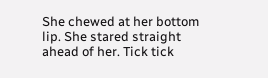She chewed at her bottom lip. She stared straight ahead of her. Tick tick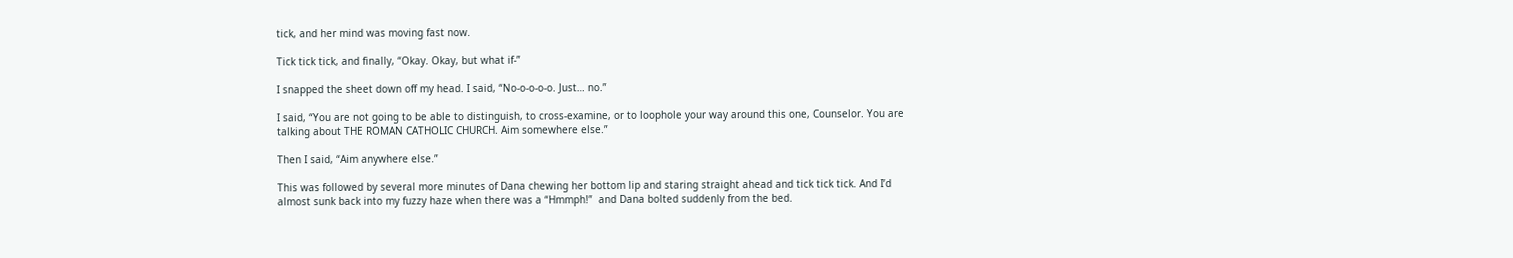tick, and her mind was moving fast now.

Tick tick tick, and finally, “Okay. Okay, but what if-”

I snapped the sheet down off my head. I said, “No-o-o-o-o. Just… no.”

I said, “You are not going to be able to distinguish, to cross-examine, or to loophole your way around this one, Counselor. You are talking about THE ROMAN CATHOLIC CHURCH. Aim somewhere else.”

Then I said, “Aim anywhere else.”

This was followed by several more minutes of Dana chewing her bottom lip and staring straight ahead and tick tick tick. And I’d almost sunk back into my fuzzy haze when there was a “Hmmph!”  and Dana bolted suddenly from the bed.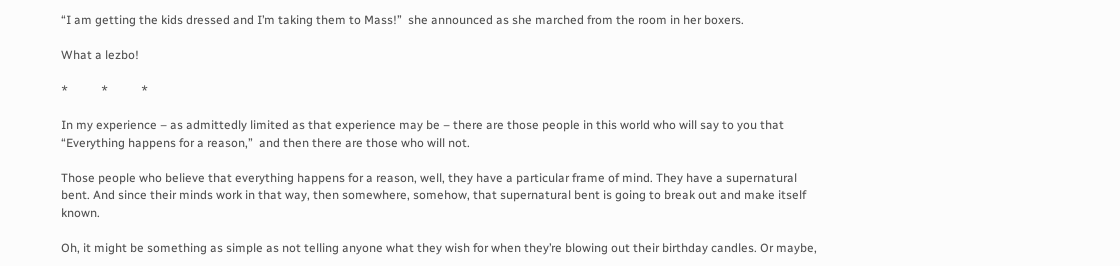“I am getting the kids dressed and I’m taking them to Mass!”  she announced as she marched from the room in her boxers.

What a lezbo!

*           *           *

In my experience – as admittedly limited as that experience may be – there are those people in this world who will say to you that “Everything happens for a reason,”  and then there are those who will not.

Those people who believe that everything happens for a reason, well, they have a particular frame of mind. They have a supernatural bent. And since their minds work in that way, then somewhere, somehow, that supernatural bent is going to break out and make itself known.

Oh, it might be something as simple as not telling anyone what they wish for when they’re blowing out their birthday candles. Or maybe,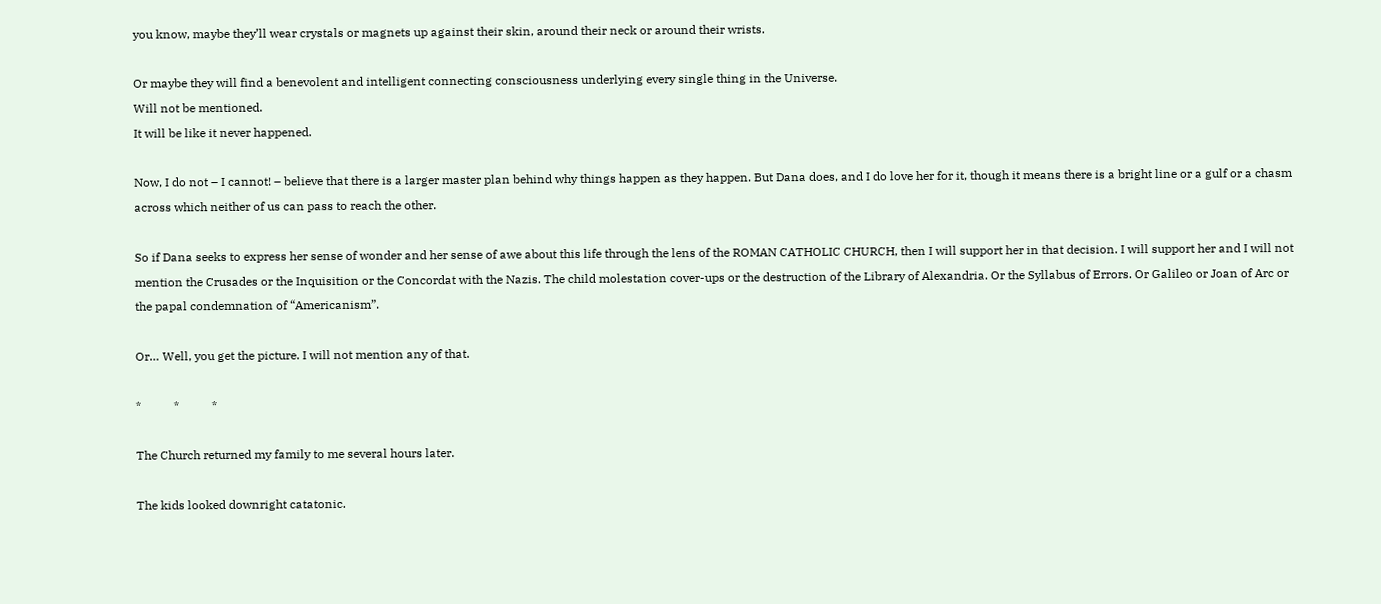you know, maybe they’ll wear crystals or magnets up against their skin, around their neck or around their wrists.

Or maybe they will find a benevolent and intelligent connecting consciousness underlying every single thing in the Universe.
Will not be mentioned.
It will be like it never happened.

Now, I do not – I cannot! – believe that there is a larger master plan behind why things happen as they happen. But Dana does, and I do love her for it, though it means there is a bright line or a gulf or a chasm across which neither of us can pass to reach the other.

So if Dana seeks to express her sense of wonder and her sense of awe about this life through the lens of the ROMAN CATHOLIC CHURCH, then I will support her in that decision. I will support her and I will not mention the Crusades or the Inquisition or the Concordat with the Nazis. The child molestation cover-ups or the destruction of the Library of Alexandria. Or the Syllabus of Errors. Or Galileo or Joan of Arc or the papal condemnation of “Americanism”.

Or… Well, you get the picture. I will not mention any of that.

*           *           *

The Church returned my family to me several hours later.

The kids looked downright catatonic.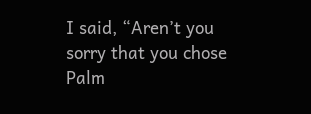I said, “Aren’t you sorry that you chose Palm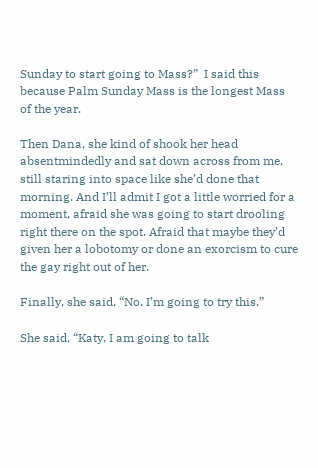Sunday to start going to Mass?”  I said this because Palm Sunday Mass is the longest Mass of the year.

Then Dana, she kind of shook her head absentmindedly and sat down across from me, still staring into space like she’d done that morning. And I’ll admit I got a little worried for a moment, afraid she was going to start drooling right there on the spot. Afraid that maybe they’d given her a lobotomy or done an exorcism to cure the gay right out of her.

Finally, she said, “No. I’m going to try this.”

She said, “Katy, I am going to talk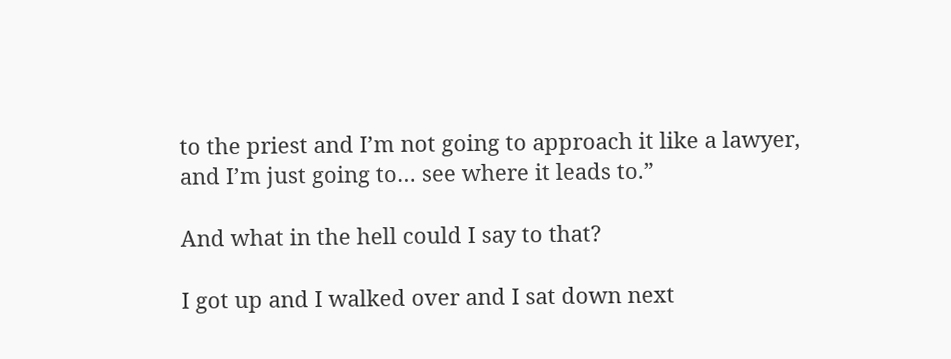to the priest and I’m not going to approach it like a lawyer, and I’m just going to… see where it leads to.”

And what in the hell could I say to that?

I got up and I walked over and I sat down next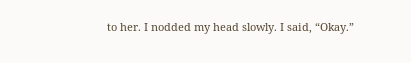to her. I nodded my head slowly. I said, “Okay.”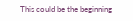This could be the beginning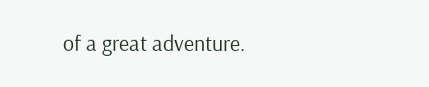of a great adventure.